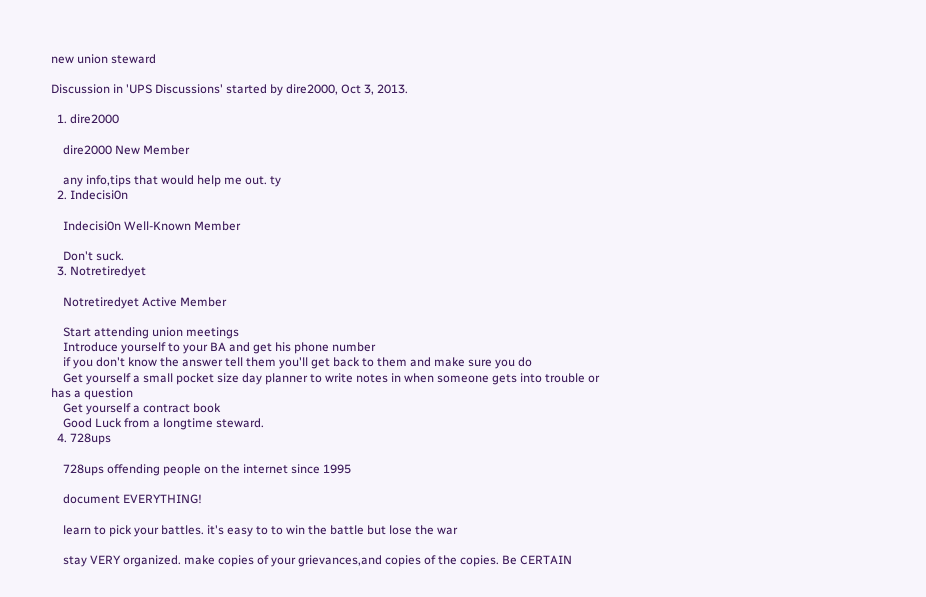new union steward

Discussion in 'UPS Discussions' started by dire2000, Oct 3, 2013.

  1. dire2000

    dire2000 New Member

    any info,tips that would help me out. ty
  2. Indecisi0n

    Indecisi0n Well-Known Member

    Don't suck.
  3. Notretiredyet

    Notretiredyet Active Member

    Start attending union meetings
    Introduce yourself to your BA and get his phone number
    if you don't know the answer tell them you'll get back to them and make sure you do
    Get yourself a small pocket size day planner to write notes in when someone gets into trouble or has a question
    Get yourself a contract book
    Good Luck from a longtime steward.
  4. 728ups

    728ups offending people on the internet since 1995

    document EVERYTHING!

    learn to pick your battles. it's easy to to win the battle but lose the war

    stay VERY organized. make copies of your grievances,and copies of the copies. Be CERTAIN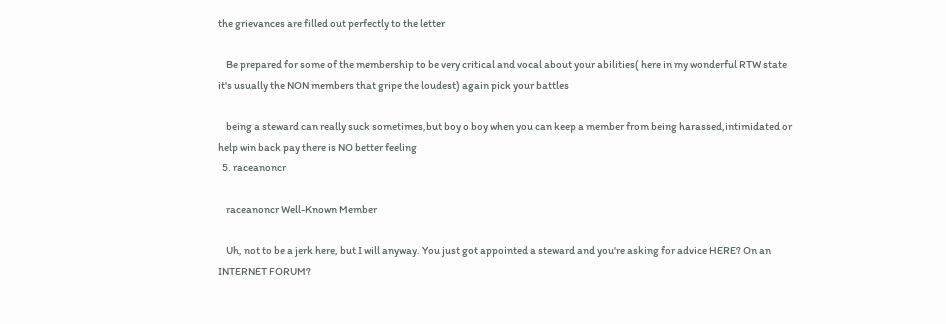the grievances are filled out perfectly to the letter

    Be prepared for some of the membership to be very critical and vocal about your abilities( here in my wonderful RTW state it's usually the NON members that gripe the loudest) again pick your battles

    being a steward can really suck sometimes,but boy o boy when you can keep a member from being harassed,intimidated or help win back pay there is NO better feeling
  5. raceanoncr

    raceanoncr Well-Known Member

    Uh, not to be a jerk here, but I will anyway. You just got appointed a steward and you're asking for advice HERE? On an INTERNET FORUM?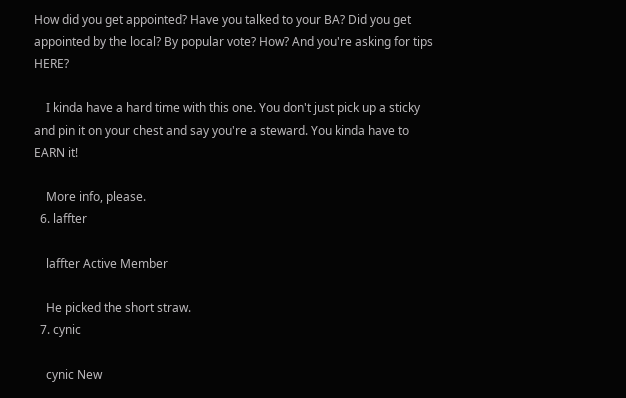How did you get appointed? Have you talked to your BA? Did you get appointed by the local? By popular vote? How? And you're asking for tips HERE?

    I kinda have a hard time with this one. You don't just pick up a sticky and pin it on your chest and say you're a steward. You kinda have to EARN it!

    More info, please.
  6. laffter

    laffter Active Member

    He picked the short straw.
  7. cynic

    cynic New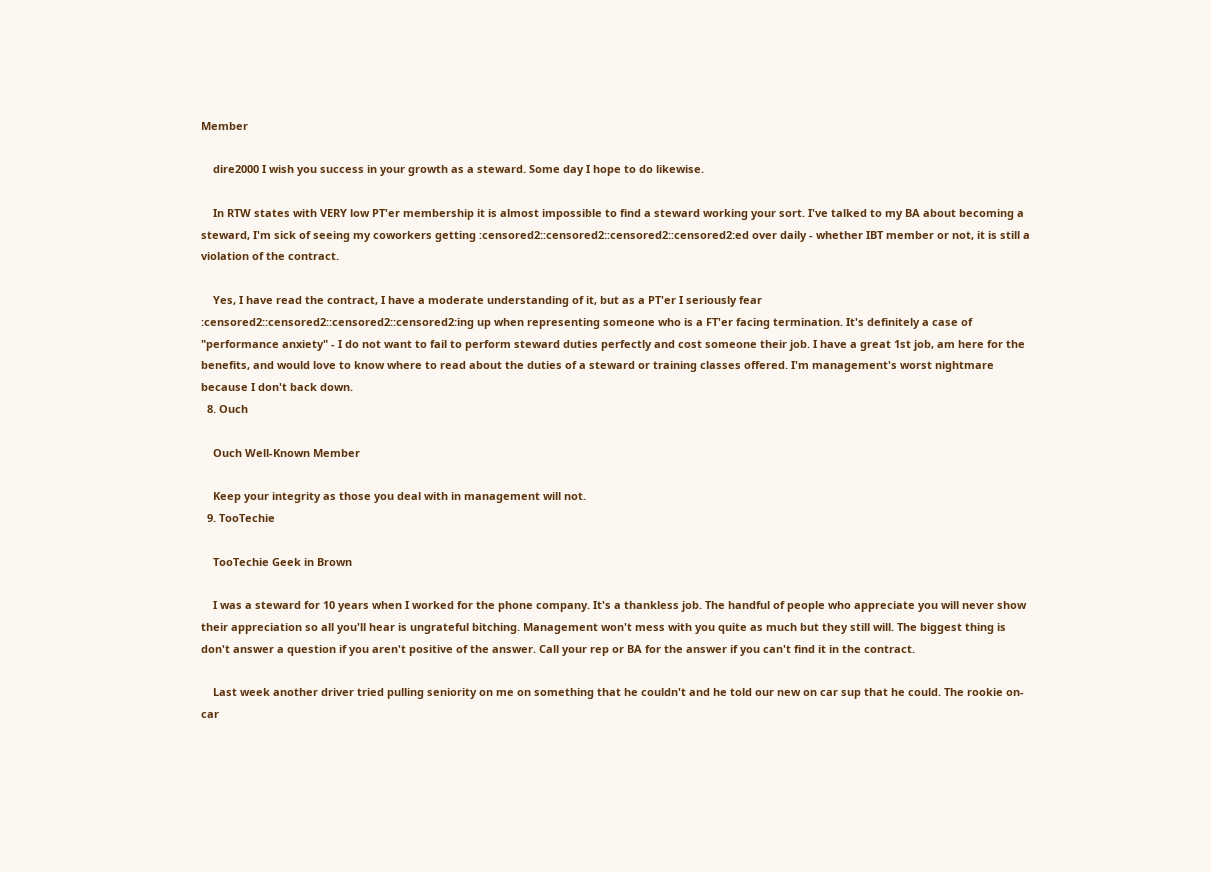Member

    dire2000 I wish you success in your growth as a steward. Some day I hope to do likewise.

    In RTW states with VERY low PT'er membership it is almost impossible to find a steward working your sort. I've talked to my BA about becoming a steward, I'm sick of seeing my coworkers getting :censored2::censored2::censored2::censored2:ed over daily - whether IBT member or not, it is still a violation of the contract.

    Yes, I have read the contract, I have a moderate understanding of it, but as a PT'er I seriously fear :censored2::censored2::censored2::censored2:ing up when representing someone who is a FT'er facing termination. It's definitely a case of "performance anxiety" - I do not want to fail to perform steward duties perfectly and cost someone their job. I have a great 1st job, am here for the benefits, and would love to know where to read about the duties of a steward or training classes offered. I'm management's worst nightmare because I don't back down.
  8. Ouch

    Ouch Well-Known Member

    Keep your integrity as those you deal with in management will not.
  9. TooTechie

    TooTechie Geek in Brown

    I was a steward for 10 years when I worked for the phone company. It's a thankless job. The handful of people who appreciate you will never show their appreciation so all you'll hear is ungrateful bitching. Management won't mess with you quite as much but they still will. The biggest thing is don't answer a question if you aren't positive of the answer. Call your rep or BA for the answer if you can't find it in the contract.

    Last week another driver tried pulling seniority on me on something that he couldn't and he told our new on car sup that he could. The rookie on-car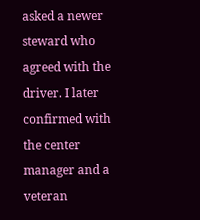asked a newer steward who agreed with the driver. I later confirmed with the center manager and a veteran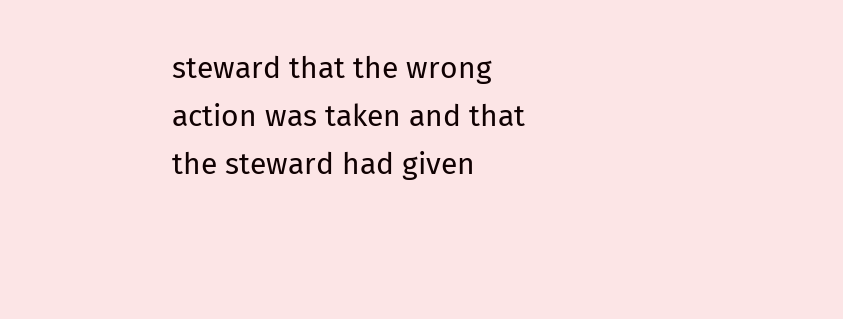steward that the wrong action was taken and that the steward had given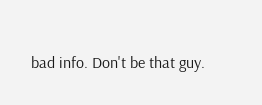bad info. Don't be that guy.